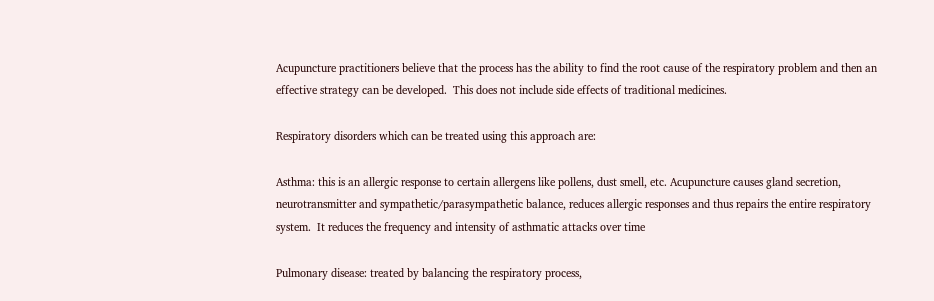Acupuncture practitioners believe that the process has the ability to find the root cause of the respiratory problem and then an effective strategy can be developed.  This does not include side effects of traditional medicines.

Respiratory disorders which can be treated using this approach are:

Asthma: this is an allergic response to certain allergens like pollens, dust smell, etc. Acupuncture causes gland secretion, neurotransmitter and sympathetic/parasympathetic balance, reduces allergic responses and thus repairs the entire respiratory system.  It reduces the frequency and intensity of asthmatic attacks over time

Pulmonary disease: treated by balancing the respiratory process,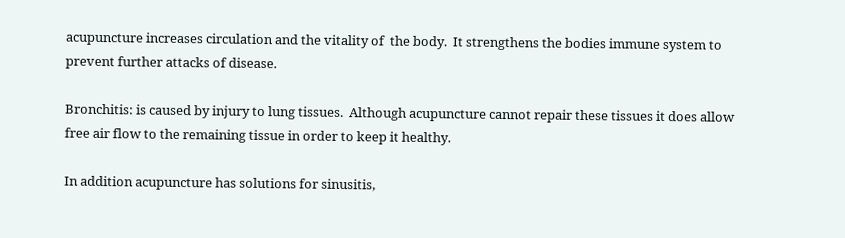acupuncture increases circulation and the vitality of  the body.  It strengthens the bodies immune system to prevent further attacks of disease.

Bronchitis: is caused by injury to lung tissues.  Although acupuncture cannot repair these tissues it does allow free air flow to the remaining tissue in order to keep it healthy.

In addition acupuncture has solutions for sinusitis,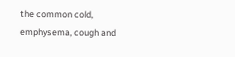the common cold, emphysema, cough and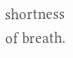shortness of breath.